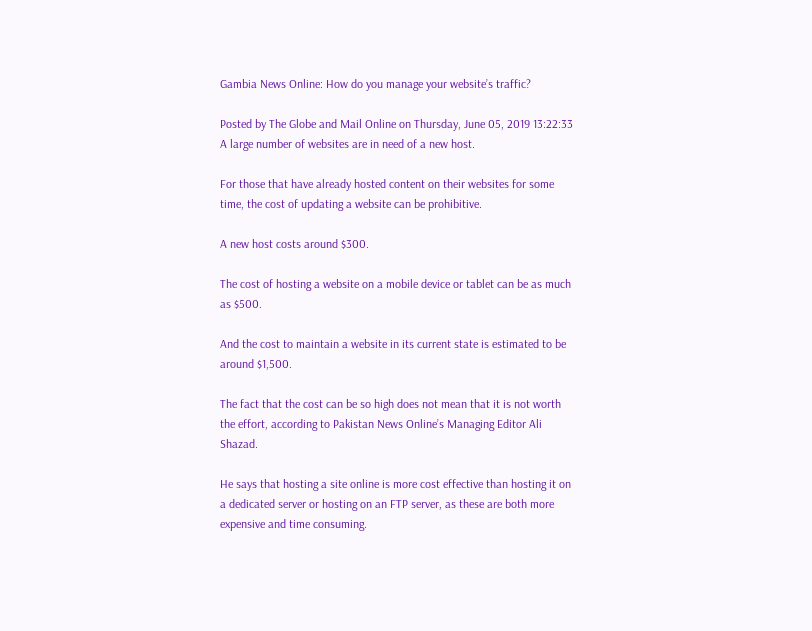Gambia News Online: How do you manage your website’s traffic?

Posted by The Globe and Mail Online on Thursday, June 05, 2019 13:22:33 A large number of websites are in need of a new host.

For those that have already hosted content on their websites for some time, the cost of updating a website can be prohibitive.

A new host costs around $300.

The cost of hosting a website on a mobile device or tablet can be as much as $500.

And the cost to maintain a website in its current state is estimated to be around $1,500.

The fact that the cost can be so high does not mean that it is not worth the effort, according to Pakistan News Online’s Managing Editor Ali Shazad.

He says that hosting a site online is more cost effective than hosting it on a dedicated server or hosting on an FTP server, as these are both more expensive and time consuming.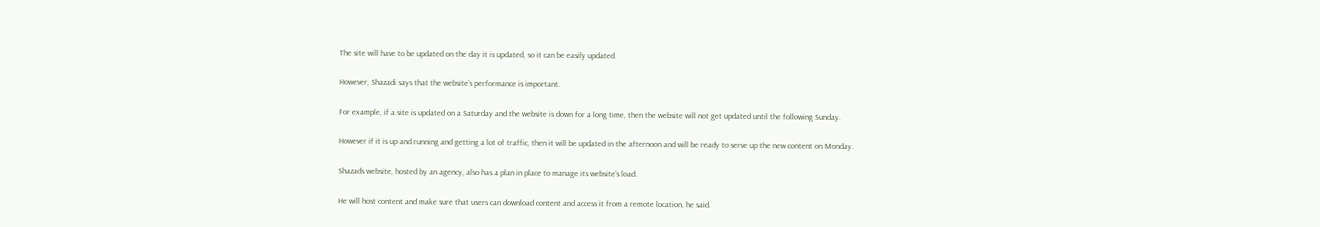The site will have to be updated on the day it is updated, so it can be easily updated.

However, Shazadi says that the website’s performance is important.

For example, if a site is updated on a Saturday and the website is down for a long time, then the website will not get updated until the following Sunday.

However if it is up and running and getting a lot of traffic, then it will be updated in the afternoon and will be ready to serve up the new content on Monday.

Shazads website, hosted by an agency, also has a plan in place to manage its website’s load.

He will host content and make sure that users can download content and access it from a remote location, he said.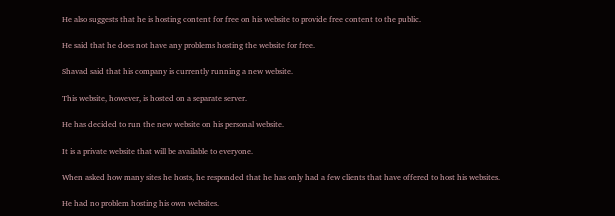He also suggests that he is hosting content for free on his website to provide free content to the public.

He said that he does not have any problems hosting the website for free.

Shavad said that his company is currently running a new website.

This website, however, is hosted on a separate server.

He has decided to run the new website on his personal website.

It is a private website that will be available to everyone.

When asked how many sites he hosts, he responded that he has only had a few clients that have offered to host his websites.

He had no problem hosting his own websites.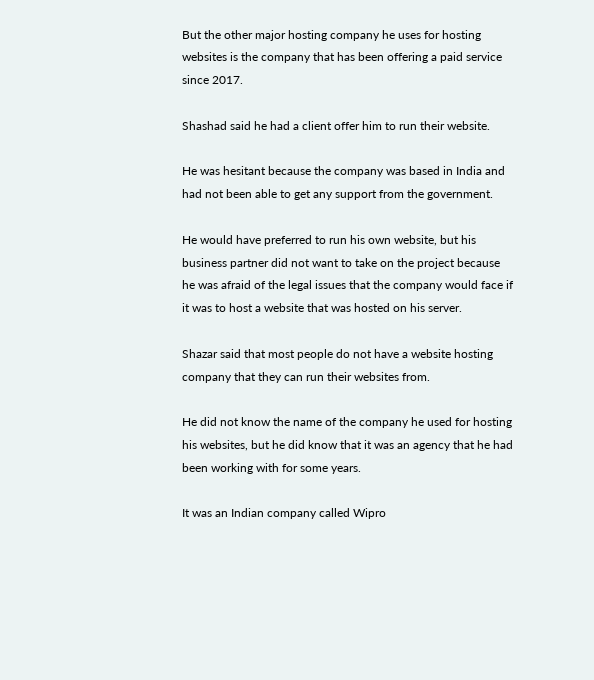But the other major hosting company he uses for hosting websites is the company that has been offering a paid service since 2017.

Shashad said he had a client offer him to run their website.

He was hesitant because the company was based in India and had not been able to get any support from the government.

He would have preferred to run his own website, but his business partner did not want to take on the project because he was afraid of the legal issues that the company would face if it was to host a website that was hosted on his server.

Shazar said that most people do not have a website hosting company that they can run their websites from.

He did not know the name of the company he used for hosting his websites, but he did know that it was an agency that he had been working with for some years.

It was an Indian company called Wipro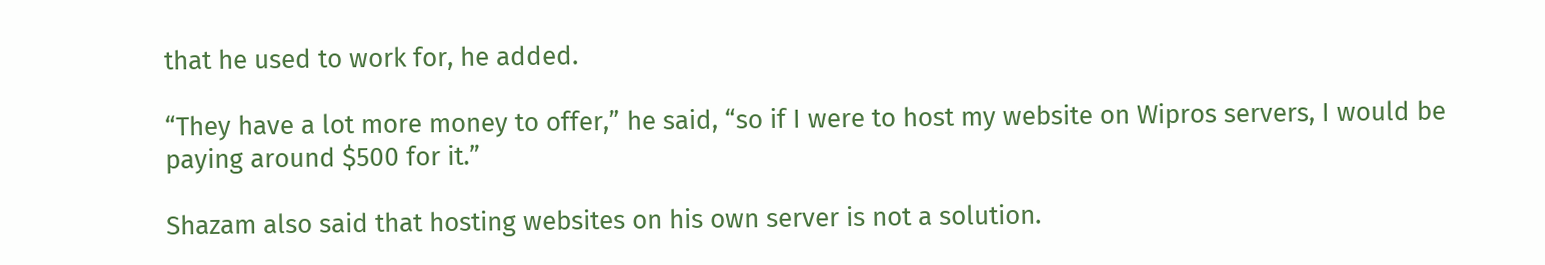that he used to work for, he added.

“They have a lot more money to offer,” he said, “so if I were to host my website on Wipros servers, I would be paying around $500 for it.”

Shazam also said that hosting websites on his own server is not a solution.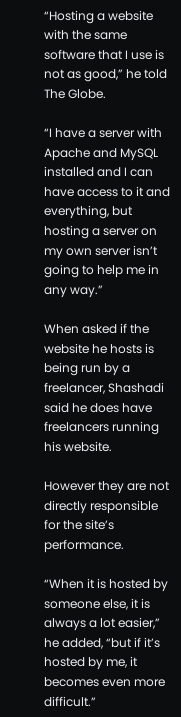“Hosting a website with the same software that I use is not as good,” he told The Globe.

“I have a server with Apache and MySQL installed and I can have access to it and everything, but hosting a server on my own server isn’t going to help me in any way.”

When asked if the website he hosts is being run by a freelancer, Shashadi said he does have freelancers running his website.

However they are not directly responsible for the site’s performance.

“When it is hosted by someone else, it is always a lot easier,” he added, “but if it’s hosted by me, it becomes even more difficult.”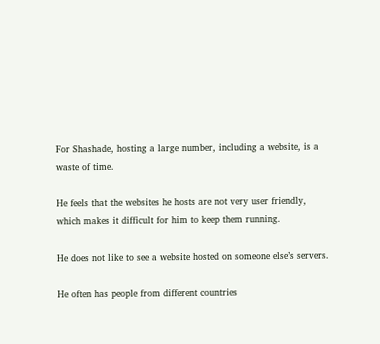For Shashade, hosting a large number, including a website, is a waste of time.

He feels that the websites he hosts are not very user friendly, which makes it difficult for him to keep them running.

He does not like to see a website hosted on someone else’s servers.

He often has people from different countries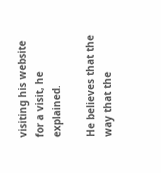visiting his website for a visit, he explained.

He believes that the way that the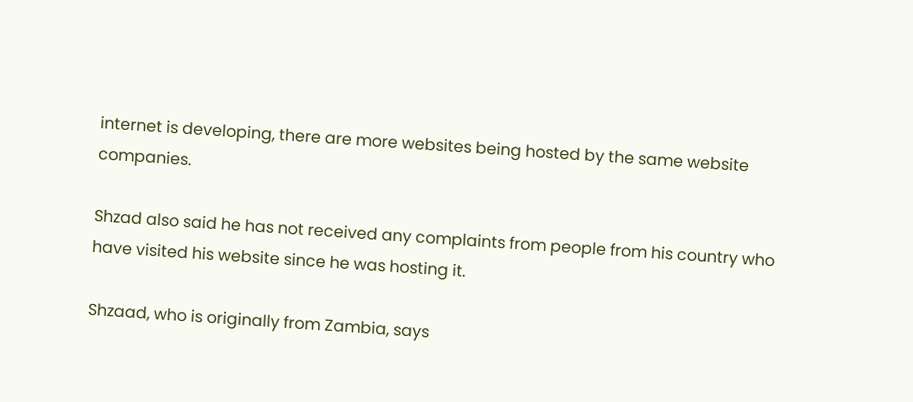internet is developing, there are more websites being hosted by the same website companies.

Shzad also said he has not received any complaints from people from his country who have visited his website since he was hosting it.

Shzaad, who is originally from Zambia, says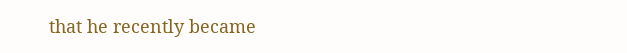that he recently became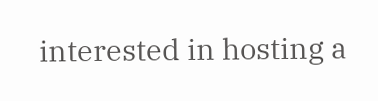interested in hosting a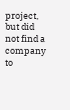project, but did not find a company to